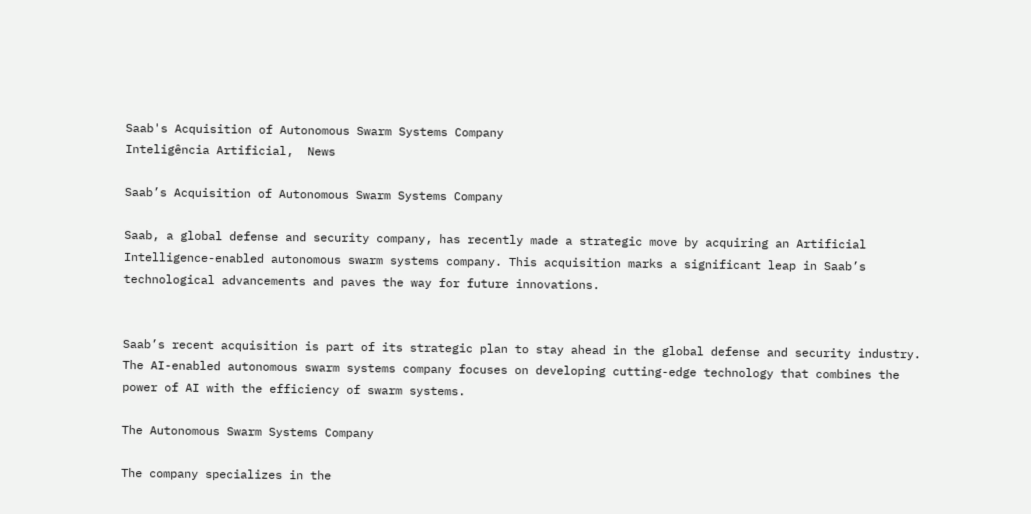Saab's Acquisition of Autonomous Swarm Systems Company
Inteligência Artificial,  News

Saab’s Acquisition of Autonomous Swarm Systems Company

Saab, a global defense and security company, has recently made a strategic move by acquiring an Artificial Intelligence-enabled autonomous swarm systems company. This acquisition marks a significant leap in Saab’s technological advancements and paves the way for future innovations.


Saab’s recent acquisition is part of its strategic plan to stay ahead in the global defense and security industry. The AI-enabled autonomous swarm systems company focuses on developing cutting-edge technology that combines the power of AI with the efficiency of swarm systems.

The Autonomous Swarm Systems Company

The company specializes in the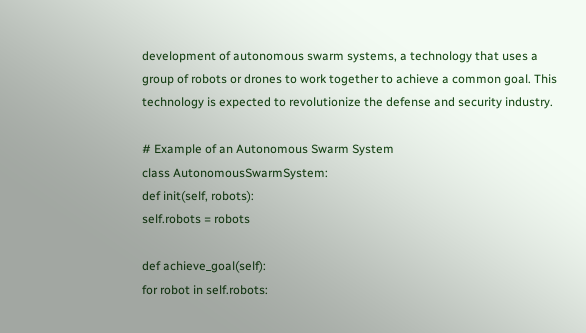development of autonomous swarm systems, a technology that uses a group of robots or drones to work together to achieve a common goal. This technology is expected to revolutionize the defense and security industry.

# Example of an Autonomous Swarm System
class AutonomousSwarmSystem:
def init(self, robots):
self.robots = robots

def achieve_goal(self):
for robot in self.robots: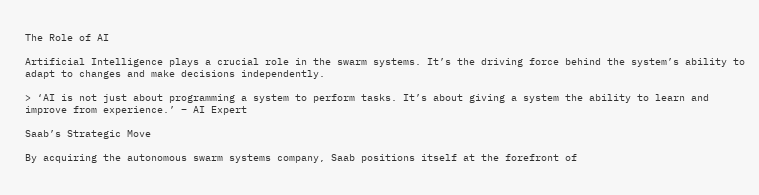The Role of AI

Artificial Intelligence plays a crucial role in the swarm systems. It’s the driving force behind the system’s ability to adapt to changes and make decisions independently.

> ‘AI is not just about programming a system to perform tasks. It’s about giving a system the ability to learn and improve from experience.’ – AI Expert

Saab’s Strategic Move

By acquiring the autonomous swarm systems company, Saab positions itself at the forefront of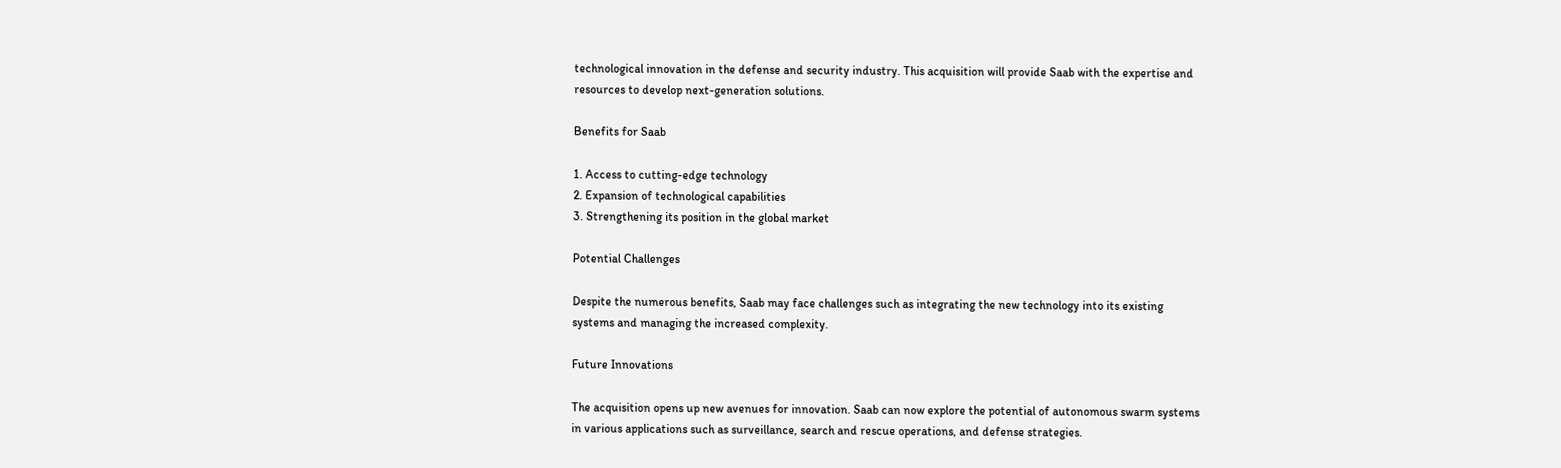technological innovation in the defense and security industry. This acquisition will provide Saab with the expertise and resources to develop next-generation solutions.

Benefits for Saab

1. Access to cutting-edge technology
2. Expansion of technological capabilities
3. Strengthening its position in the global market

Potential Challenges

Despite the numerous benefits, Saab may face challenges such as integrating the new technology into its existing systems and managing the increased complexity.

Future Innovations

The acquisition opens up new avenues for innovation. Saab can now explore the potential of autonomous swarm systems in various applications such as surveillance, search and rescue operations, and defense strategies.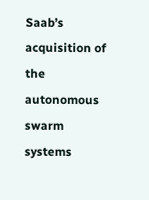Saab’s acquisition of the autonomous swarm systems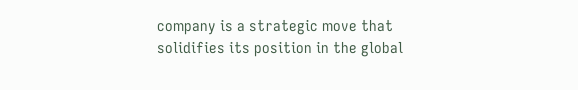company is a strategic move that solidifies its position in the global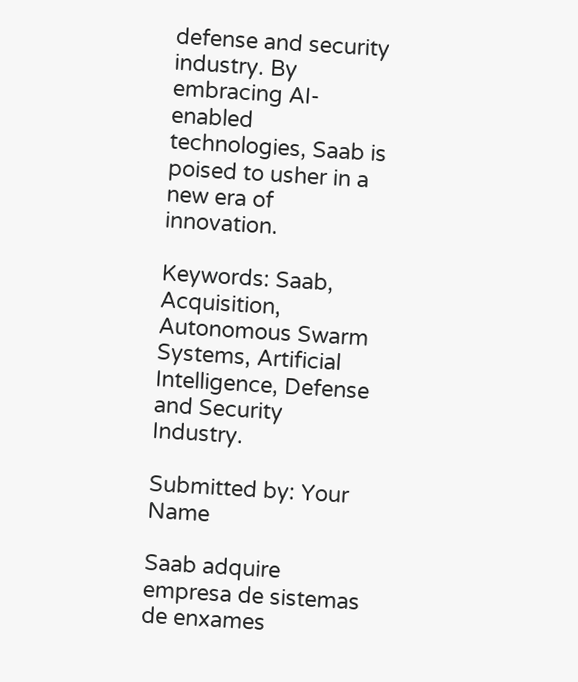defense and security industry. By embracing AI-enabled technologies, Saab is poised to usher in a new era of innovation.

Keywords: Saab, Acquisition, Autonomous Swarm Systems, Artificial Intelligence, Defense and Security Industry.

Submitted by: Your Name

Saab adquire empresa de sistemas de enxames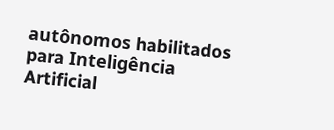autônomos habilitados para Inteligência Artificial